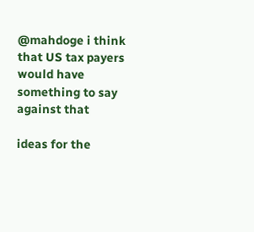@mahdoge i think that US tax payers would have something to say against that

ideas for the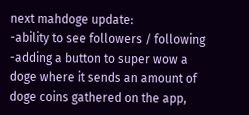next mahdoge update:
-ability to see followers / following
-adding a button to super wow a doge where it sends an amount of doge coins gathered on the app,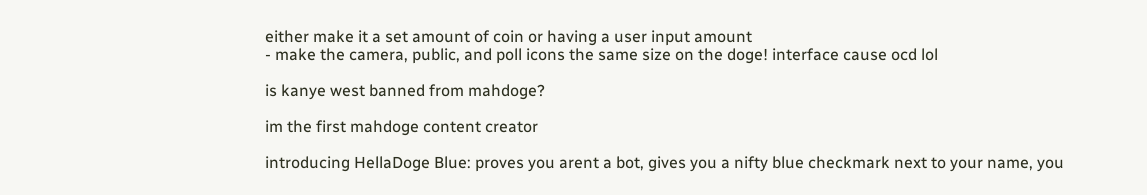either make it a set amount of coin or having a user input amount
- make the camera, public, and poll icons the same size on the doge! interface cause ocd lol

is kanye west banned from mahdoge?

im the first mahdoge content creator

introducing HellaDoge Blue: proves you arent a bot, gives you a nifty blue checkmark next to your name, you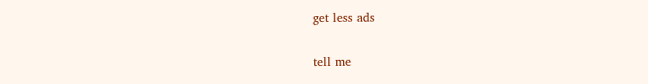get less ads

tell me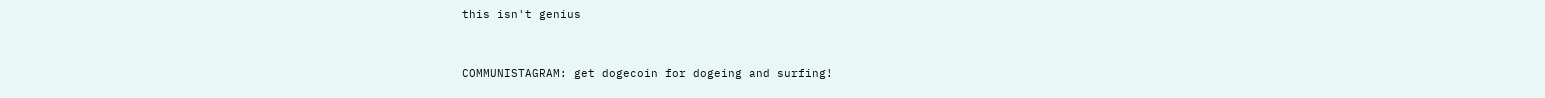this isn't genius


COMMUNISTAGRAM: get dogecoin for dogeing and surfing!